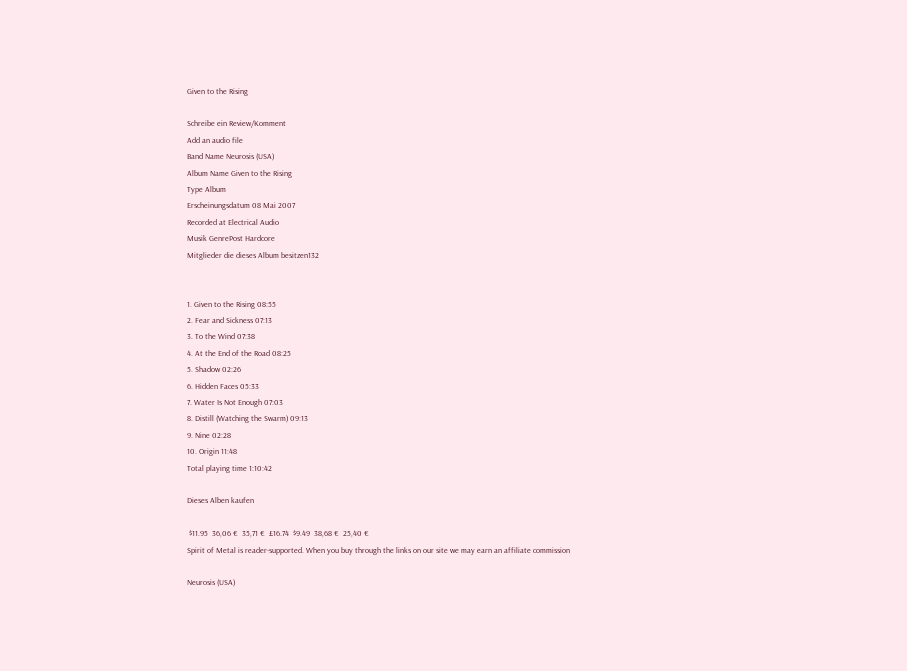Given to the Rising

Schreibe ein Review/Komment
Add an audio file
Band Name Neurosis (USA)
Album Name Given to the Rising
Type Album
Erscheinungsdatum 08 Mai 2007
Recorded at Electrical Audio
Musik GenrePost Hardcore
Mitglieder die dieses Album besitzen132


1. Given to the Rising 08:55
2. Fear and Sickness 07:13
3. To the Wind 07:38
4. At the End of the Road 08:25
5. Shadow 02:26
6. Hidden Faces 05:33
7. Water Is Not Enough 07:03
8. Distill (Watching the Swarm) 09:13
9. Nine 02:28
10. Origin 11:48
Total playing time 1:10:42

Dieses Alben kaufen

 $11.95  36,06 €  35,71 €  £16.74  $9.49  38,68 €  25,40 €
Spirit of Metal is reader-supported. When you buy through the links on our site we may earn an affiliate commission

Neurosis (USA)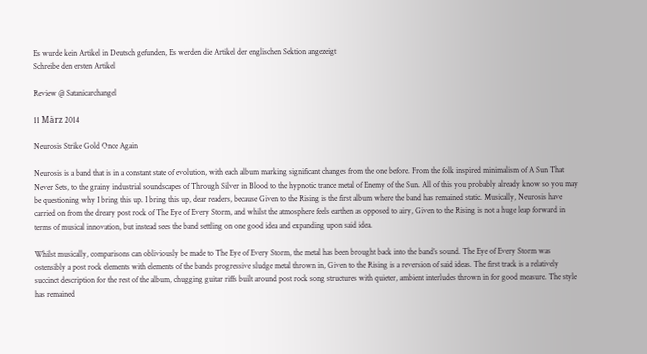Es wurde kein Artikel in Deutsch gefunden, Es werden die Artikel der englischen Sektion angezeigt
Schreibe den ersten Artikel

Review @ Satanicarchangel

11 März 2014

Neurosis Strike Gold Once Again

Neurosis is a band that is in a constant state of evolution, with each album marking significant changes from the one before. From the folk inspired minimalism of A Sun That Never Sets, to the grainy industrial soundscapes of Through Silver in Blood to the hypnotic trance metal of Enemy of the Sun. All of this you probably already know so you may be questioning why I bring this up. I bring this up, dear readers, because Given to the Rising is the first album where the band has remained static. Musically, Neurosis have carried on from the dreary post rock of The Eye of Every Storm, and whilst the atmosphere feels earthen as opposed to airy, Given to the Rising is not a huge leap forward in terms of musical innovation, but instead sees the band settling on one good idea and expanding upon said idea.

Whilst musically, comparisons can obliviously be made to The Eye of Every Storm, the metal has been brought back into the band’s sound. The Eye of Every Storm was ostensibly a post rock elements with elements of the bands progressive sludge metal thrown in, Given to the Rising is a reversion of said ideas. The first track is a relatively succinct description for the rest of the album, chugging guitar riffs built around post rock song structures with quieter, ambient interludes thrown in for good measure. The style has remained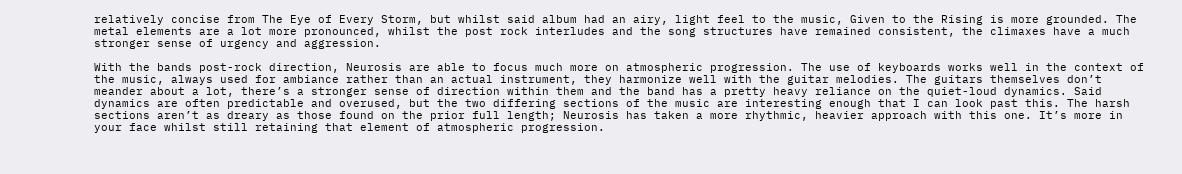relatively concise from The Eye of Every Storm, but whilst said album had an airy, light feel to the music, Given to the Rising is more grounded. The metal elements are a lot more pronounced, whilst the post rock interludes and the song structures have remained consistent, the climaxes have a much stronger sense of urgency and aggression.

With the bands post-rock direction, Neurosis are able to focus much more on atmospheric progression. The use of keyboards works well in the context of the music, always used for ambiance rather than an actual instrument, they harmonize well with the guitar melodies. The guitars themselves don’t meander about a lot, there’s a stronger sense of direction within them and the band has a pretty heavy reliance on the quiet-loud dynamics. Said dynamics are often predictable and overused, but the two differing sections of the music are interesting enough that I can look past this. The harsh sections aren’t as dreary as those found on the prior full length; Neurosis has taken a more rhythmic, heavier approach with this one. It’s more in your face whilst still retaining that element of atmospheric progression.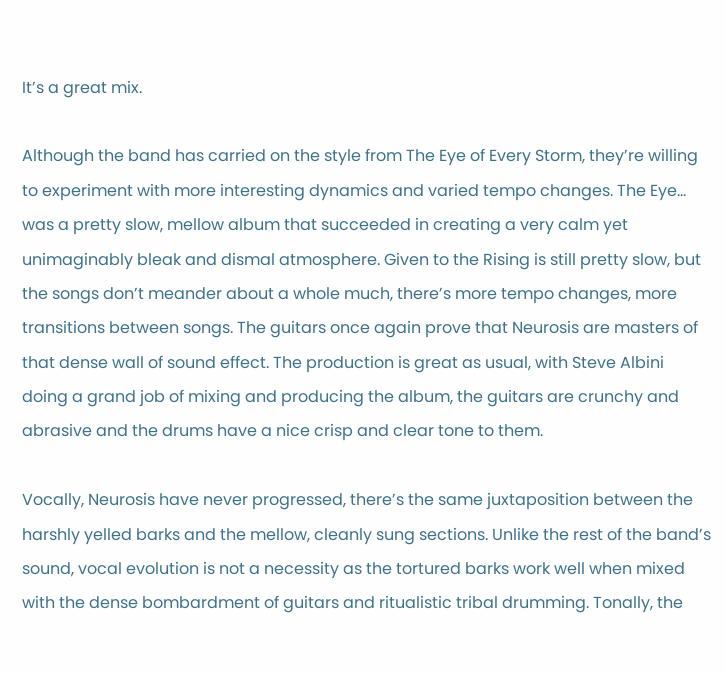It’s a great mix.

Although the band has carried on the style from The Eye of Every Storm, they’re willing to experiment with more interesting dynamics and varied tempo changes. The Eye… was a pretty slow, mellow album that succeeded in creating a very calm yet unimaginably bleak and dismal atmosphere. Given to the Rising is still pretty slow, but the songs don’t meander about a whole much, there’s more tempo changes, more transitions between songs. The guitars once again prove that Neurosis are masters of that dense wall of sound effect. The production is great as usual, with Steve Albini doing a grand job of mixing and producing the album, the guitars are crunchy and abrasive and the drums have a nice crisp and clear tone to them.

Vocally, Neurosis have never progressed, there’s the same juxtaposition between the harshly yelled barks and the mellow, cleanly sung sections. Unlike the rest of the band’s sound, vocal evolution is not a necessity as the tortured barks work well when mixed with the dense bombardment of guitars and ritualistic tribal drumming. Tonally, the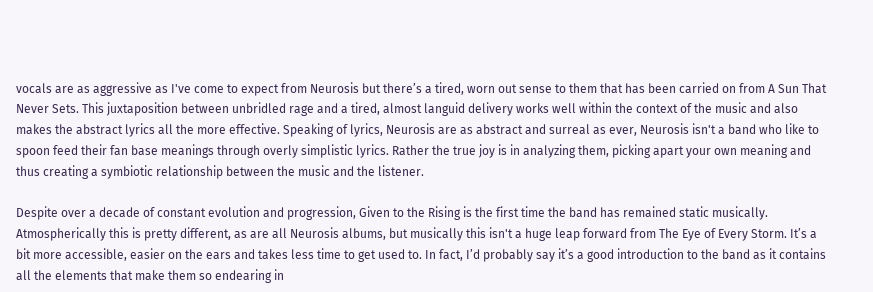vocals are as aggressive as I've come to expect from Neurosis but there’s a tired, worn out sense to them that has been carried on from A Sun That Never Sets. This juxtaposition between unbridled rage and a tired, almost languid delivery works well within the context of the music and also makes the abstract lyrics all the more effective. Speaking of lyrics, Neurosis are as abstract and surreal as ever, Neurosis isn't a band who like to spoon feed their fan base meanings through overly simplistic lyrics. Rather the true joy is in analyzing them, picking apart your own meaning and thus creating a symbiotic relationship between the music and the listener.

Despite over a decade of constant evolution and progression, Given to the Rising is the first time the band has remained static musically. Atmospherically this is pretty different, as are all Neurosis albums, but musically this isn't a huge leap forward from The Eye of Every Storm. It’s a bit more accessible, easier on the ears and takes less time to get used to. In fact, I’d probably say it’s a good introduction to the band as it contains all the elements that make them so endearing in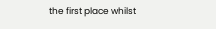the first place whilst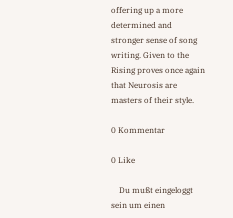offering up a more determined and stronger sense of song writing. Given to the Rising proves once again that Neurosis are masters of their style.

0 Kommentar

0 Like

    Du mußt eingeloggt sein um einen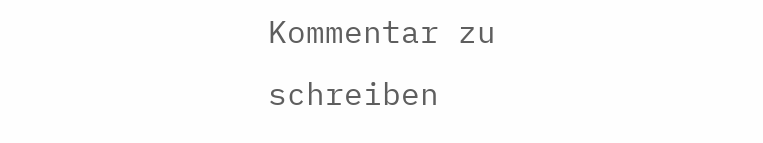Kommentar zu schreiben